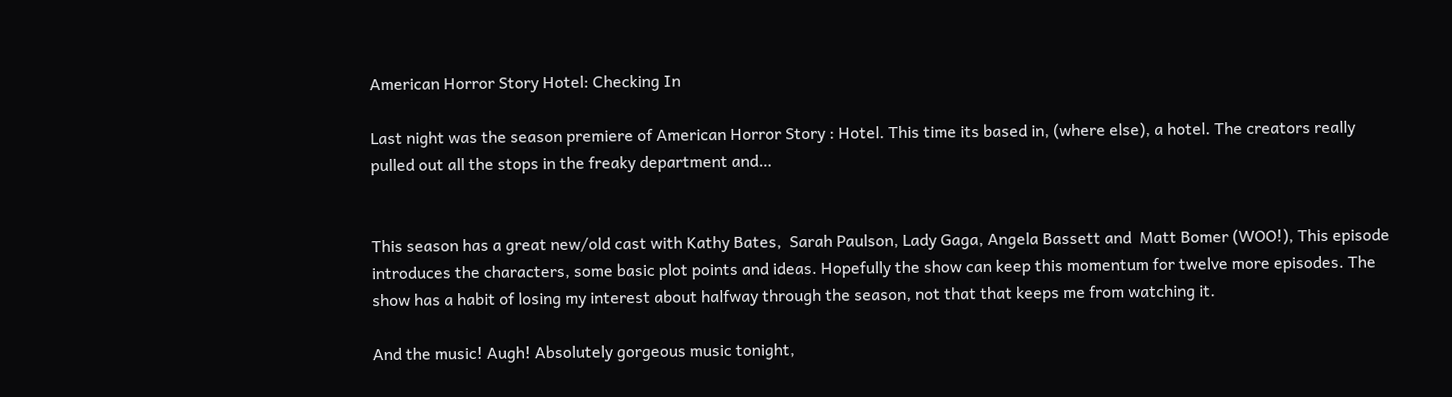American Horror Story Hotel: Checking In

Last night was the season premiere of American Horror Story : Hotel. This time its based in, (where else), a hotel. The creators really pulled out all the stops in the freaky department and…


This season has a great new/old cast with Kathy Bates,  Sarah Paulson, Lady Gaga, Angela Bassett and  Matt Bomer (WOO!), This episode introduces the characters, some basic plot points and ideas. Hopefully the show can keep this momentum for twelve more episodes. The show has a habit of losing my interest about halfway through the season, not that that keeps me from watching it.

And the music! Augh! Absolutely gorgeous music tonight,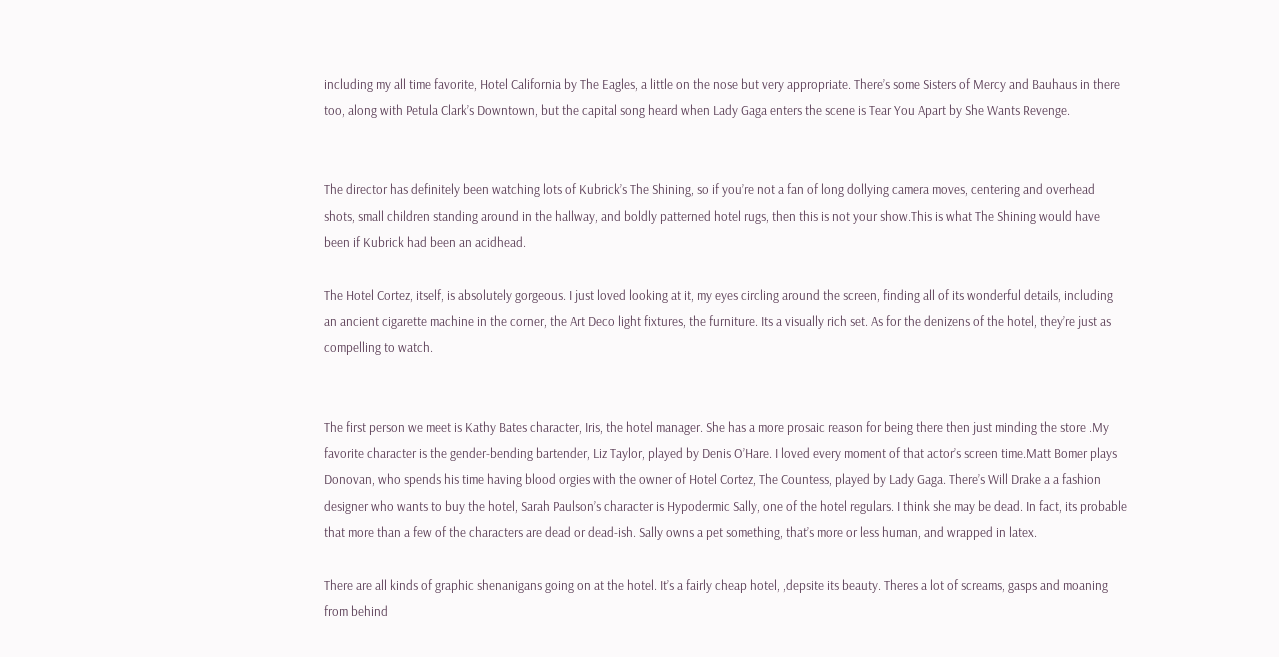including my all time favorite, Hotel California by The Eagles, a little on the nose but very appropriate. There’s some Sisters of Mercy and Bauhaus in there too, along with Petula Clark’s Downtown, but the capital song heard when Lady Gaga enters the scene is Tear You Apart by She Wants Revenge.


The director has definitely been watching lots of Kubrick’s The Shining, so if you’re not a fan of long dollying camera moves, centering and overhead shots, small children standing around in the hallway, and boldly patterned hotel rugs, then this is not your show.This is what The Shining would have been if Kubrick had been an acidhead.

The Hotel Cortez, itself, is absolutely gorgeous. I just loved looking at it, my eyes circling around the screen, finding all of its wonderful details, including an ancient cigarette machine in the corner, the Art Deco light fixtures, the furniture. Its a visually rich set. As for the denizens of the hotel, they’re just as compelling to watch.


The first person we meet is Kathy Bates character, Iris, the hotel manager. She has a more prosaic reason for being there then just minding the store .My favorite character is the gender-bending bartender, Liz Taylor, played by Denis O’Hare. I loved every moment of that actor’s screen time.Matt Bomer plays Donovan, who spends his time having blood orgies with the owner of Hotel Cortez, The Countess, played by Lady Gaga. There’s Will Drake a a fashion designer who wants to buy the hotel, Sarah Paulson’s character is Hypodermic Sally, one of the hotel regulars. I think she may be dead. In fact, its probable that more than a few of the characters are dead or dead-ish. Sally owns a pet something, that’s more or less human, and wrapped in latex.

There are all kinds of graphic shenanigans going on at the hotel. It’s a fairly cheap hotel, ,depsite its beauty. Theres a lot of screams, gasps and moaning from behind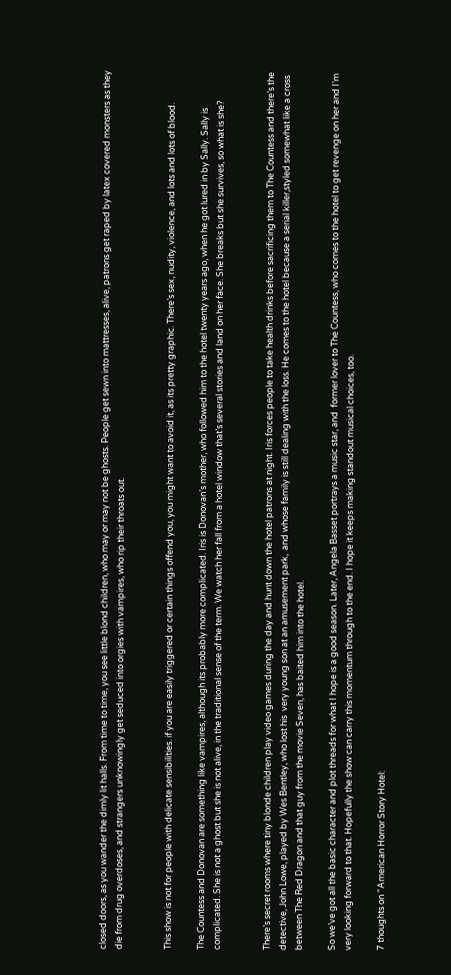closed doors, as you wander the dimly lit halls. From time to time, you see little blond children, who may or may not be ghosts. People get sewn into mattresses, alive, patrons get raped by latex covered monsters as they die from drug overdoses, and strangers unknowingly get seduced into orgies with vampires, who rip their throats out.


This show is not for people with delicate sensibilities. if you are easily triggered or certain things offend you, you might want to avoid it, as its pretty graphic. There’s sex, nudity, violence, and lots and lots of blood.

The Countess and Donovan are something like vampires, although its probably more complicated. Iris is Donovan’s mother, who followed him to the hotel twenty years ago, when he got lured in by Sally. Sally is complicated. She is not a ghost but she is not alive, in the traditional sense of the term. We watch her fall from a hotel window that’s several stories and land on her face. She breaks but she survives, so what is she?


There’s secret rooms where tiny blonde children play video games during the day and hunt down the hotel patrons at night. Iris forces people to take health drinks before sacrificing them to The Countess and there’s the detective, John Lowe, played by Wes Bentley, who lost his  very young son at an amusement park,  and whose family is still dealing with the loss. He comes to the hotel because a serial killer,styled somewhat like a cross between The Red Dragon and that guy from the movie Seven, has baited him into the hotel.

So we’ve got all the basic character and plot threads for what I hope is a good season. Later, Angela Basset portrays a music star, and  former lover to The Countess, who comes to the hotel to get revenge on her and I’m very looking forward to that. Hopefully the show can carry this momentum through to the end. I hope it keeps making standout musical choices, too.

7 thoughts on “American Horror Story Hotel: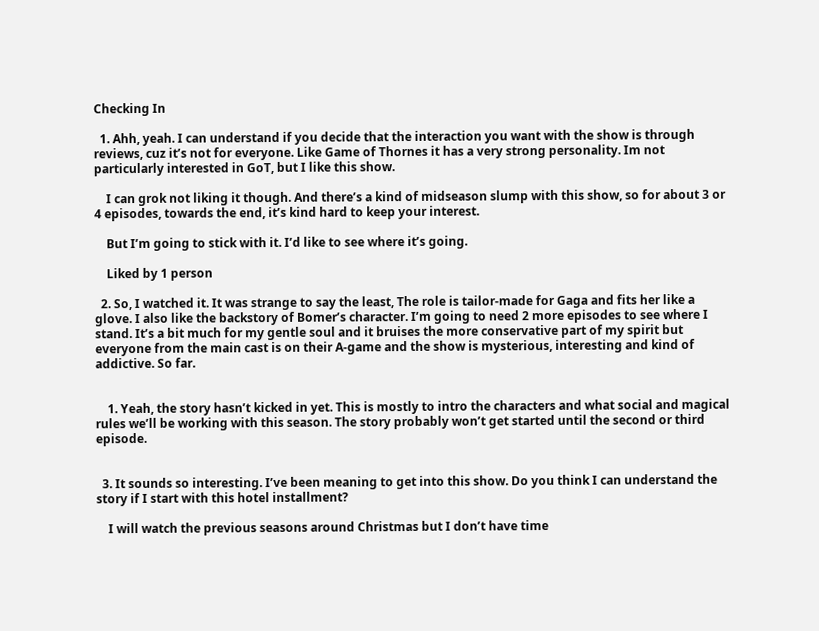Checking In

  1. Ahh, yeah. I can understand if you decide that the interaction you want with the show is through reviews, cuz it’s not for everyone. Like Game of Thornes it has a very strong personality. Im not particularly interested in GoT, but I like this show.

    I can grok not liking it though. And there’s a kind of midseason slump with this show, so for about 3 or 4 episodes, towards the end, it’s kind hard to keep your interest.

    But I’m going to stick with it. I’d like to see where it’s going.

    Liked by 1 person

  2. So, I watched it. It was strange to say the least, The role is tailor-made for Gaga and fits her like a glove. I also like the backstory of Bomer’s character. I’m going to need 2 more episodes to see where I stand. It’s a bit much for my gentle soul and it bruises the more conservative part of my spirit but everyone from the main cast is on their A-game and the show is mysterious, interesting and kind of addictive. So far.


    1. Yeah, the story hasn’t kicked in yet. This is mostly to intro the characters and what social and magical rules we’ll be working with this season. The story probably won’t get started until the second or third episode.


  3. It sounds so interesting. I’ve been meaning to get into this show. Do you think I can understand the story if I start with this hotel installment?

    I will watch the previous seasons around Christmas but I don’t have time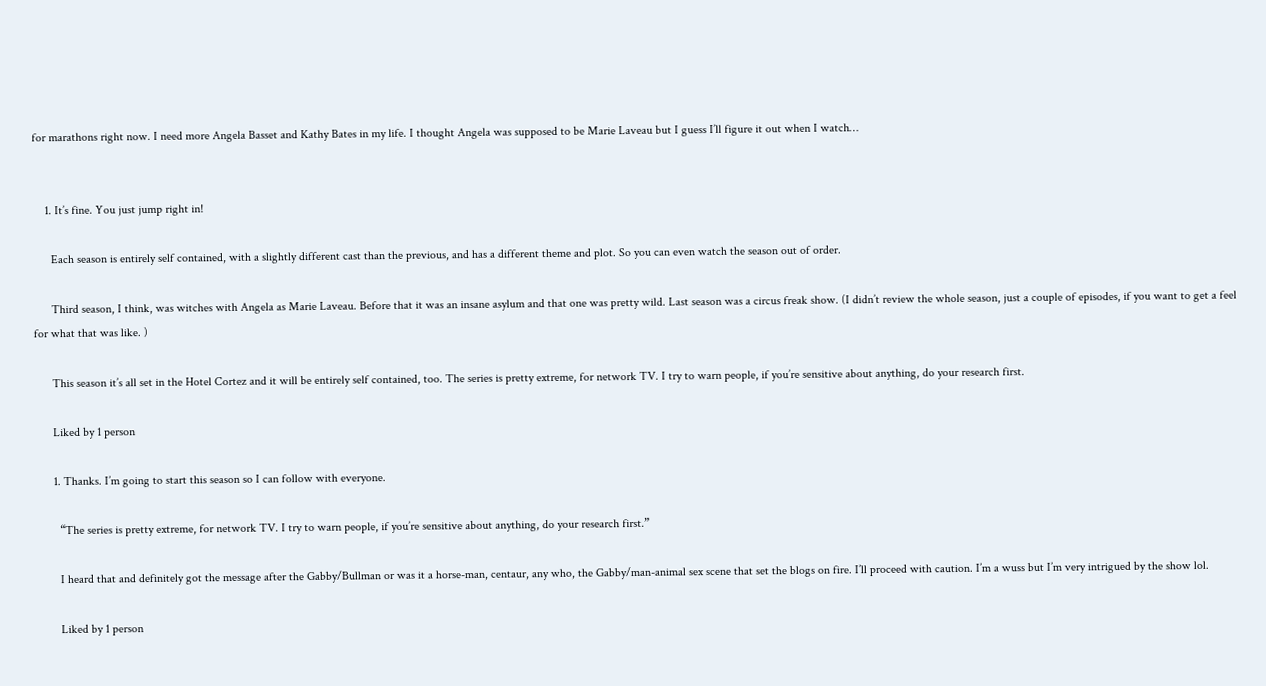for marathons right now. I need more Angela Basset and Kathy Bates in my life. I thought Angela was supposed to be Marie Laveau but I guess I’ll figure it out when I watch…


    1. It’s fine. You just jump right in!

      Each season is entirely self contained, with a slightly different cast than the previous, and has a different theme and plot. So you can even watch the season out of order.

      Third season, I think, was witches with Angela as Marie Laveau. Before that it was an insane asylum and that one was pretty wild. Last season was a circus freak show. (I didn’t review the whole season, just a couple of episodes, if you want to get a feel for what that was like. )

      This season it’s all set in the Hotel Cortez and it will be entirely self contained, too. The series is pretty extreme, for network TV. I try to warn people, if you’re sensitive about anything, do your research first.

      Liked by 1 person

      1. Thanks. I’m going to start this season so I can follow with everyone.

        “The series is pretty extreme, for network TV. I try to warn people, if you’re sensitive about anything, do your research first.”

        I heard that and definitely got the message after the Gabby/Bullman or was it a horse-man, centaur, any who, the Gabby/man-animal sex scene that set the blogs on fire. I’ll proceed with caution. I’m a wuss but I’m very intrigued by the show lol.

        Liked by 1 person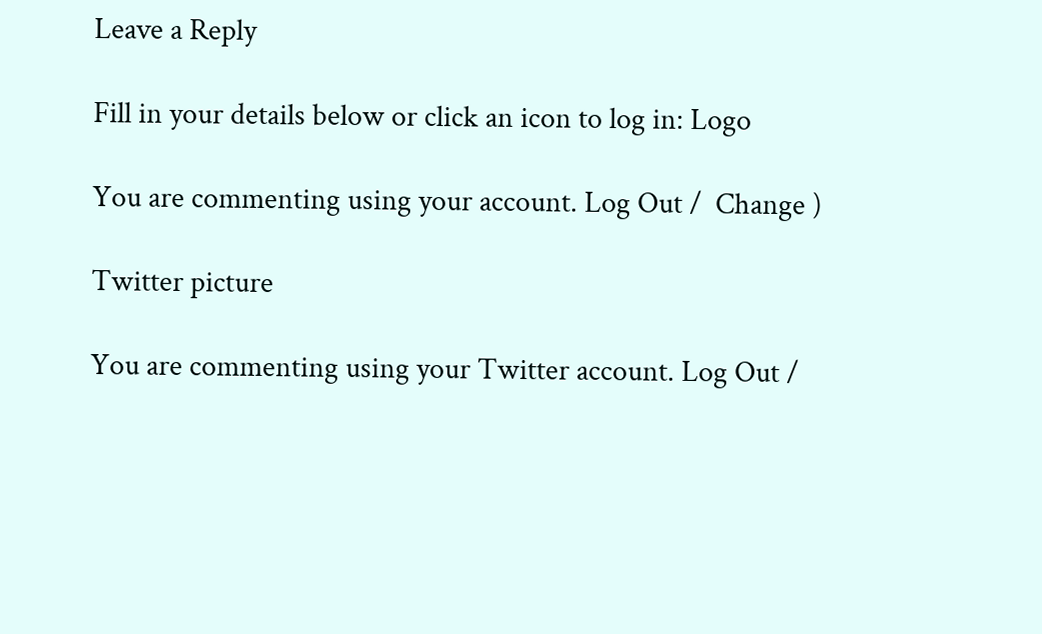Leave a Reply

Fill in your details below or click an icon to log in: Logo

You are commenting using your account. Log Out /  Change )

Twitter picture

You are commenting using your Twitter account. Log Out /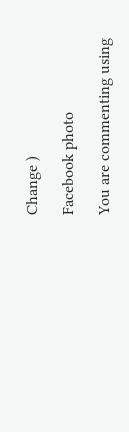Change )

Facebook photo

You are commenting using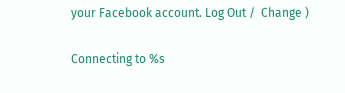your Facebook account. Log Out /  Change )

Connecting to %s